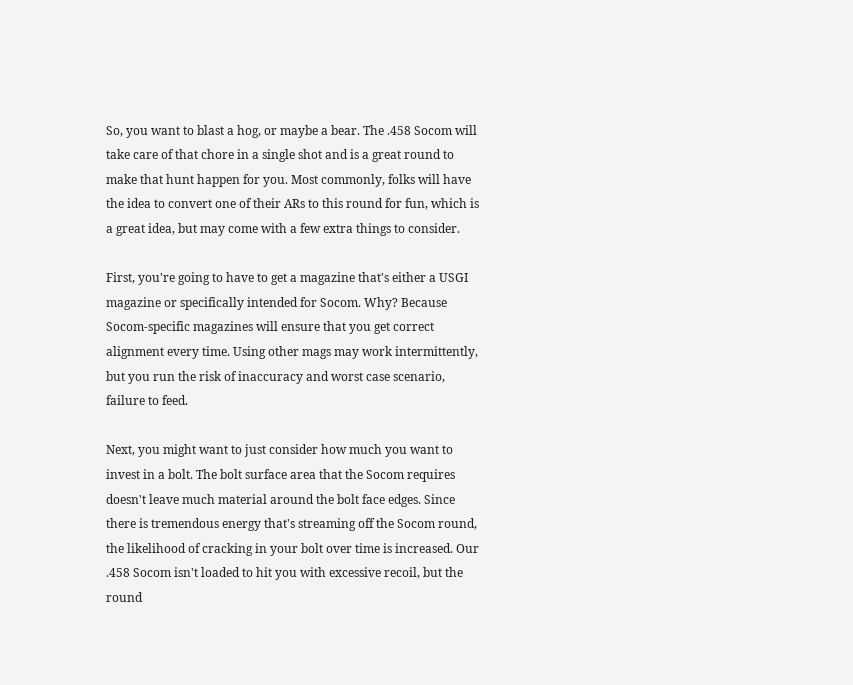So, you want to blast a hog, or maybe a bear. The .458 Socom will take care of that chore in a single shot and is a great round to make that hunt happen for you. Most commonly, folks will have the idea to convert one of their ARs to this round for fun, which is a great idea, but may come with a few extra things to consider.

First, you're going to have to get a magazine that's either a USGI magazine or specifically intended for Socom. Why? Because Socom-specific magazines will ensure that you get correct alignment every time. Using other mags may work intermittently, but you run the risk of inaccuracy and worst case scenario, failure to feed.

Next, you might want to just consider how much you want to invest in a bolt. The bolt surface area that the Socom requires doesn't leave much material around the bolt face edges. Since there is tremendous energy that's streaming off the Socom round, the likelihood of cracking in your bolt over time is increased. Our .458 Socom isn't loaded to hit you with excessive recoil, but the round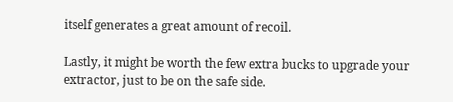itself generates a great amount of recoil.

Lastly, it might be worth the few extra bucks to upgrade your extractor, just to be on the safe side.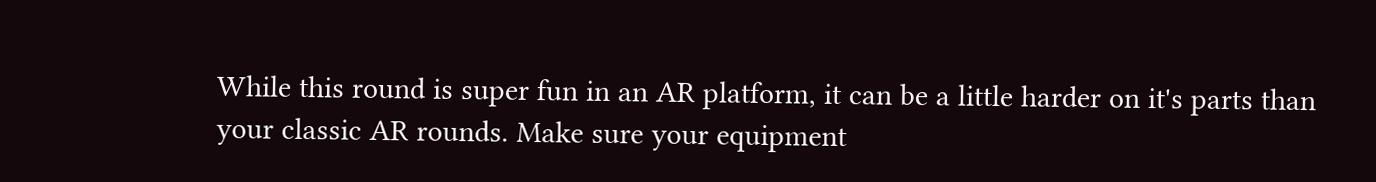While this round is super fun in an AR platform, it can be a little harder on it's parts than your classic AR rounds. Make sure your equipment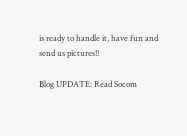is ready to handle it, have fun and send us pictures!!

Blog UPDATE: Read Socom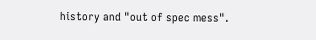history and "out of spec mess".